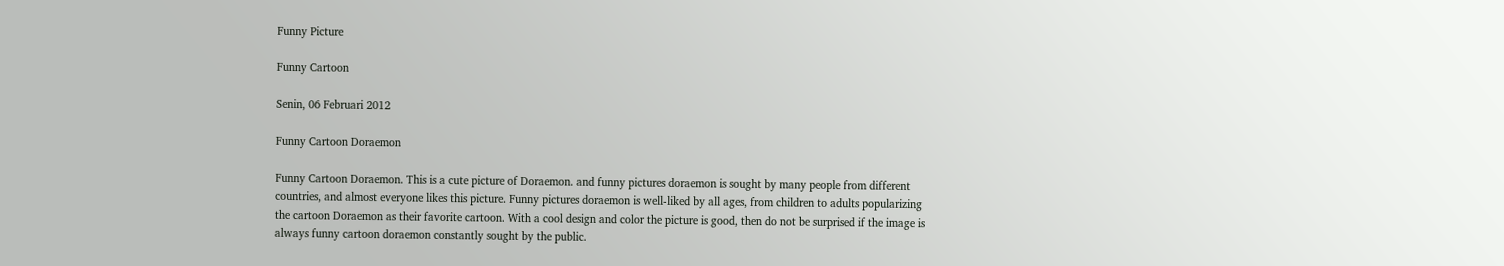Funny Picture

Funny Cartoon

Senin, 06 Februari 2012

Funny Cartoon Doraemon

Funny Cartoon Doraemon. This is a cute picture of Doraemon. and funny pictures doraemon is sought by many people from different countries, and almost everyone likes this picture. Funny pictures doraemon is well-liked by all ages, from children to adults popularizing the cartoon Doraemon as their favorite cartoon. With a cool design and color the picture is good, then do not be surprised if the image is always funny cartoon doraemon constantly sought by the public.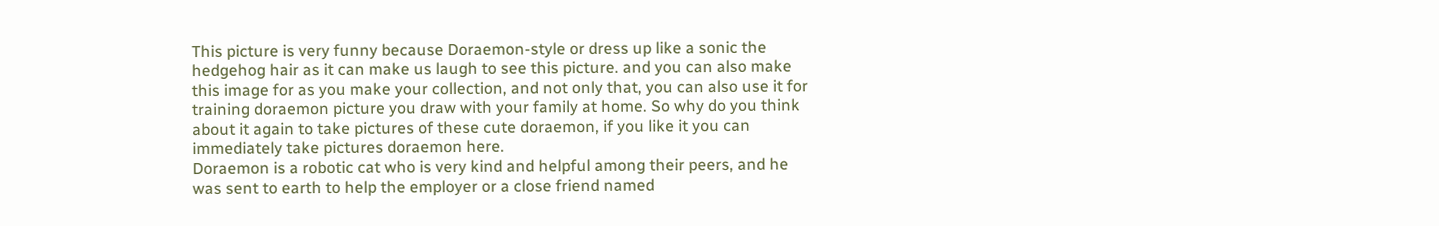This picture is very funny because Doraemon-style or dress up like a sonic the hedgehog hair as it can make us laugh to see this picture. and you can also make this image for as you make your collection, and not only that, you can also use it for training doraemon picture you draw with your family at home. So why do you think about it again to take pictures of these cute doraemon, if you like it you can immediately take pictures doraemon here.
Doraemon is a robotic cat who is very kind and helpful among their peers, and he was sent to earth to help the employer or a close friend named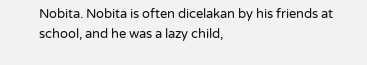Nobita. Nobita is often dicelakan by his friends at school, and he was a lazy child,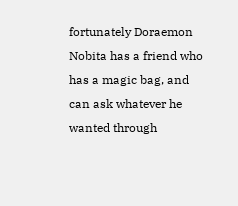fortunately Doraemon Nobita has a friend who has a magic bag, and can ask whatever he wanted through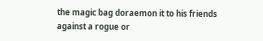the magic bag doraemon it to his friends against a rogue or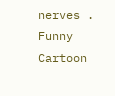nerves .
Funny Cartoon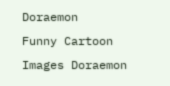Doraemon
Funny Cartoon Images Doraemon